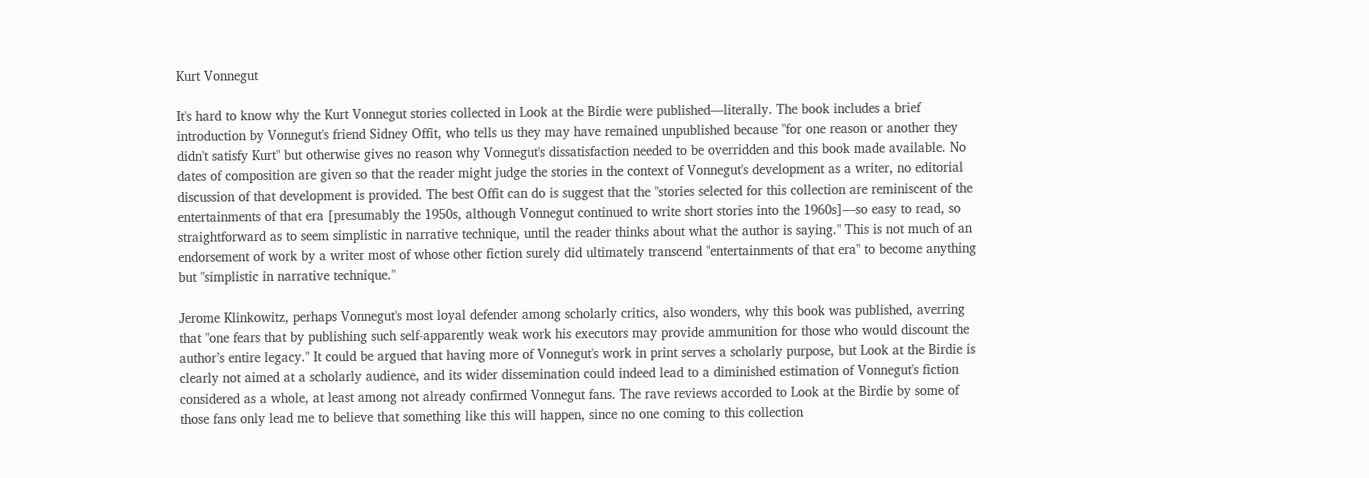Kurt Vonnegut

It's hard to know why the Kurt Vonnegut stories collected in Look at the Birdie were published—literally. The book includes a brief introduction by Vonnegut's friend Sidney Offit, who tells us they may have remained unpublished because "for one reason or another they didn't satisfy Kurt" but otherwise gives no reason why Vonnegut's dissatisfaction needed to be overridden and this book made available. No dates of composition are given so that the reader might judge the stories in the context of Vonnegut's development as a writer, no editorial discussion of that development is provided. The best Offit can do is suggest that the "stories selected for this collection are reminiscent of the entertainments of that era [presumably the 1950s, although Vonnegut continued to write short stories into the 1960s]—so easy to read, so straightforward as to seem simplistic in narrative technique, until the reader thinks about what the author is saying." This is not much of an endorsement of work by a writer most of whose other fiction surely did ultimately transcend "entertainments of that era" to become anything but "simplistic in narrative technique."

Jerome Klinkowitz, perhaps Vonnegut's most loyal defender among scholarly critics, also wonders, why this book was published, averring that "one fears that by publishing such self-apparently weak work his executors may provide ammunition for those who would discount the author’s entire legacy." It could be argued that having more of Vonnegut's work in print serves a scholarly purpose, but Look at the Birdie is clearly not aimed at a scholarly audience, and its wider dissemination could indeed lead to a diminished estimation of Vonnegut's fiction considered as a whole, at least among not already confirmed Vonnegut fans. The rave reviews accorded to Look at the Birdie by some of those fans only lead me to believe that something like this will happen, since no one coming to this collection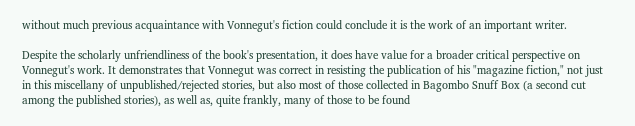without much previous acquaintance with Vonnegut's fiction could conclude it is the work of an important writer.

Despite the scholarly unfriendliness of the book's presentation, it does have value for a broader critical perspective on Vonnegut's work. It demonstrates that Vonnegut was correct in resisting the publication of his "magazine fiction," not just in this miscellany of unpublished/rejected stories, but also most of those collected in Bagombo Snuff Box (a second cut among the published stories), as well as, quite frankly, many of those to be found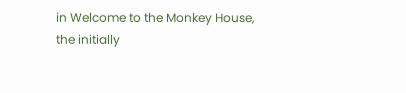in Welcome to the Monkey House, the initially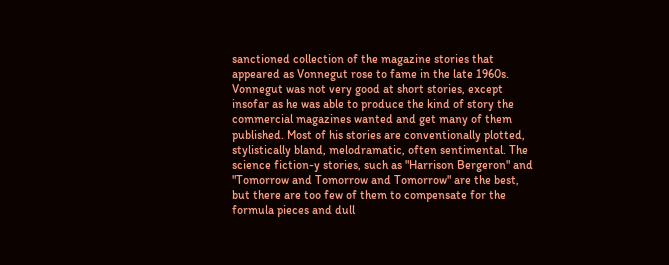sanctioned collection of the magazine stories that appeared as Vonnegut rose to fame in the late 1960s. Vonnegut was not very good at short stories, except insofar as he was able to produce the kind of story the commercial magazines wanted and get many of them published. Most of his stories are conventionally plotted, stylistically bland, melodramatic, often sentimental. The science fiction-y stories, such as "Harrison Bergeron" and "Tomorrow and Tomorrow and Tomorrow" are the best, but there are too few of them to compensate for the formula pieces and dull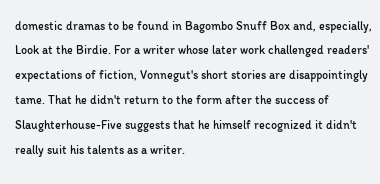domestic dramas to be found in Bagombo Snuff Box and, especially, Look at the Birdie. For a writer whose later work challenged readers' expectations of fiction, Vonnegut's short stories are disappointingly tame. That he didn't return to the form after the success of Slaughterhouse-Five suggests that he himself recognized it didn't really suit his talents as a writer.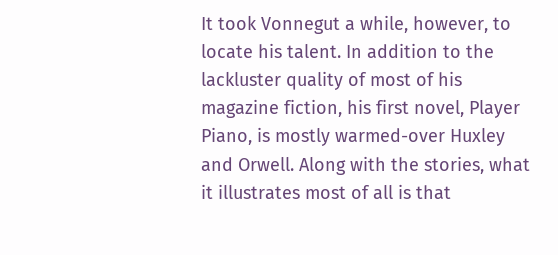It took Vonnegut a while, however, to locate his talent. In addition to the lackluster quality of most of his magazine fiction, his first novel, Player Piano, is mostly warmed-over Huxley and Orwell. Along with the stories, what it illustrates most of all is that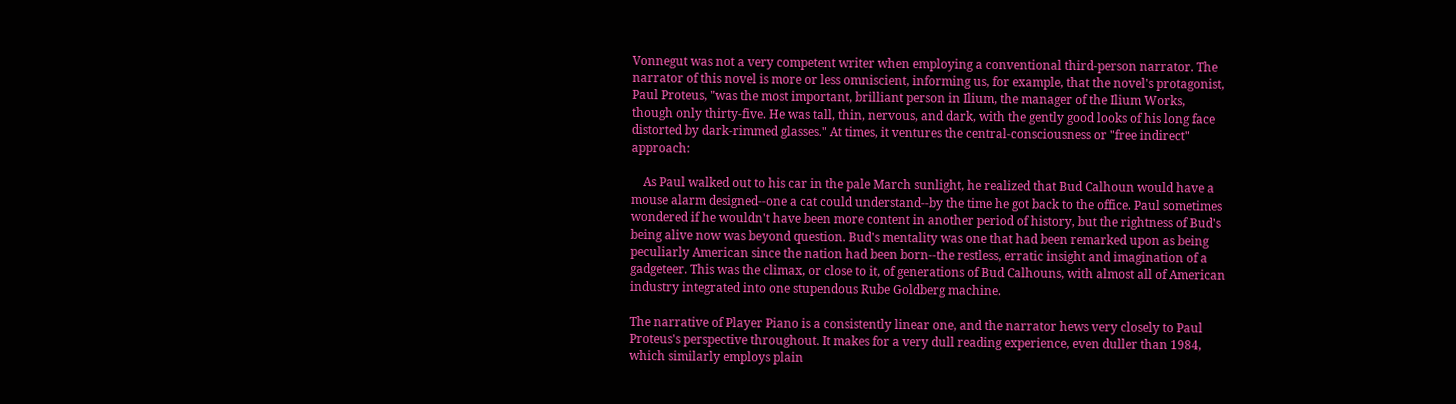Vonnegut was not a very competent writer when employing a conventional third-person narrator. The narrator of this novel is more or less omniscient, informing us, for example, that the novel's protagonist, Paul Proteus, "was the most important, brilliant person in Ilium, the manager of the Ilium Works, though only thirty-five. He was tall, thin, nervous, and dark, with the gently good looks of his long face distorted by dark-rimmed glasses." At times, it ventures the central-consciousness or "free indirect" approach:

    As Paul walked out to his car in the pale March sunlight, he realized that Bud Calhoun would have a mouse alarm designed--one a cat could understand--by the time he got back to the office. Paul sometimes wondered if he wouldn't have been more content in another period of history, but the rightness of Bud's being alive now was beyond question. Bud's mentality was one that had been remarked upon as being peculiarly American since the nation had been born--the restless, erratic insight and imagination of a gadgeteer. This was the climax, or close to it, of generations of Bud Calhouns, with almost all of American industry integrated into one stupendous Rube Goldberg machine.

The narrative of Player Piano is a consistently linear one, and the narrator hews very closely to Paul Proteus's perspective throughout. It makes for a very dull reading experience, even duller than 1984, which similarly employs plain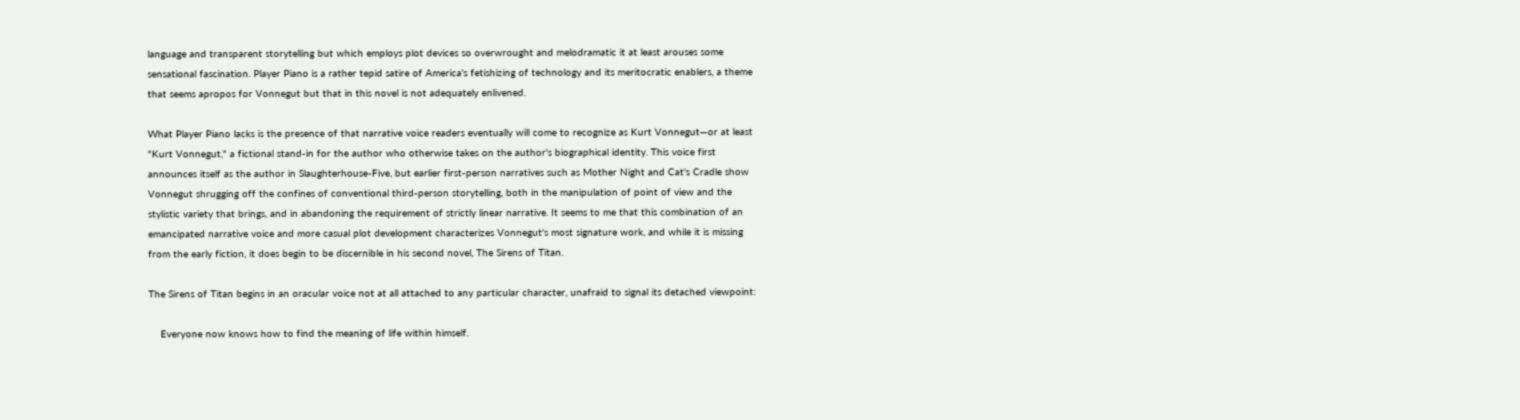language and transparent storytelling but which employs plot devices so overwrought and melodramatic it at least arouses some sensational fascination. Player Piano is a rather tepid satire of America's fetishizing of technology and its meritocratic enablers, a theme that seems apropos for Vonnegut but that in this novel is not adequately enlivened.

What Player Piano lacks is the presence of that narrative voice readers eventually will come to recognize as Kurt Vonnegut—or at least "Kurt Vonnegut," a fictional stand-in for the author who otherwise takes on the author's biographical identity. This voice first announces itself as the author in Slaughterhouse-Five, but earlier first-person narratives such as Mother Night and Cat's Cradle show Vonnegut shrugging off the confines of conventional third-person storytelling, both in the manipulation of point of view and the stylistic variety that brings, and in abandoning the requirement of strictly linear narrative. It seems to me that this combination of an emancipated narrative voice and more casual plot development characterizes Vonnegut's most signature work, and while it is missing from the early fiction, it does begin to be discernible in his second novel, The Sirens of Titan.

The Sirens of Titan begins in an oracular voice not at all attached to any particular character, unafraid to signal its detached viewpoint:

    Everyone now knows how to find the meaning of life within himself.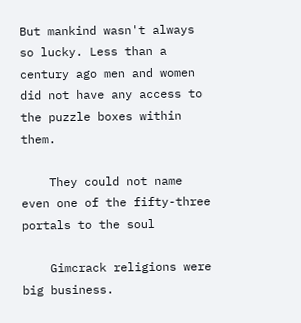But mankind wasn't always so lucky. Less than a century ago men and women did not have any access to the puzzle boxes within them.

    They could not name even one of the fifty-three portals to the soul

    Gimcrack religions were big business.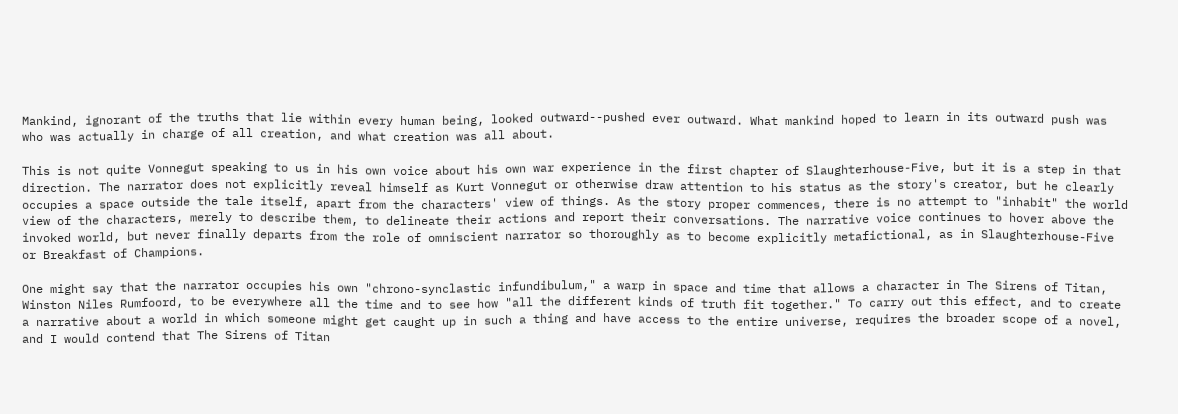Mankind, ignorant of the truths that lie within every human being, looked outward--pushed ever outward. What mankind hoped to learn in its outward push was who was actually in charge of all creation, and what creation was all about.

This is not quite Vonnegut speaking to us in his own voice about his own war experience in the first chapter of Slaughterhouse-Five, but it is a step in that direction. The narrator does not explicitly reveal himself as Kurt Vonnegut or otherwise draw attention to his status as the story's creator, but he clearly occupies a space outside the tale itself, apart from the characters' view of things. As the story proper commences, there is no attempt to "inhabit" the world view of the characters, merely to describe them, to delineate their actions and report their conversations. The narrative voice continues to hover above the invoked world, but never finally departs from the role of omniscient narrator so thoroughly as to become explicitly metafictional, as in Slaughterhouse-Five or Breakfast of Champions.

One might say that the narrator occupies his own "chrono-synclastic infundibulum," a warp in space and time that allows a character in The Sirens of Titan, Winston Niles Rumfoord, to be everywhere all the time and to see how "all the different kinds of truth fit together." To carry out this effect, and to create a narrative about a world in which someone might get caught up in such a thing and have access to the entire universe, requires the broader scope of a novel, and I would contend that The Sirens of Titan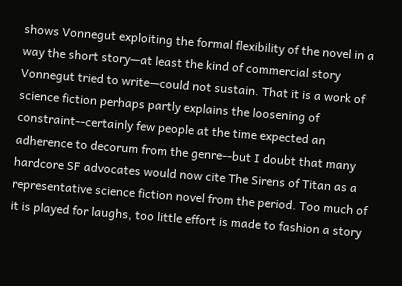shows Vonnegut exploiting the formal flexibility of the novel in a way the short story—at least the kind of commercial story Vonnegut tried to write—could not sustain. That it is a work of science fiction perhaps partly explains the loosening of constraint--certainly few people at the time expected an adherence to decorum from the genre--but I doubt that many hardcore SF advocates would now cite The Sirens of Titan as a representative science fiction novel from the period. Too much of it is played for laughs, too little effort is made to fashion a story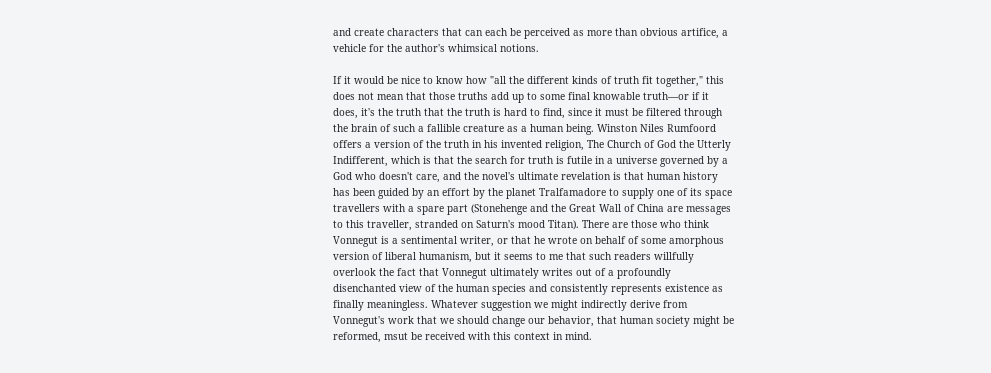and create characters that can each be perceived as more than obvious artifice, a vehicle for the author's whimsical notions.

If it would be nice to know how "all the different kinds of truth fit together," this does not mean that those truths add up to some final knowable truth—or if it does, it's the truth that the truth is hard to find, since it must be filtered through the brain of such a fallible creature as a human being. Winston Niles Rumfoord offers a version of the truth in his invented religion, The Church of God the Utterly Indifferent, which is that the search for truth is futile in a universe governed by a God who doesn't care, and the novel's ultimate revelation is that human history has been guided by an effort by the planet Tralfamadore to supply one of its space travellers with a spare part (Stonehenge and the Great Wall of China are messages to this traveller, stranded on Saturn's mood Titan). There are those who think Vonnegut is a sentimental writer, or that he wrote on behalf of some amorphous version of liberal humanism, but it seems to me that such readers willfully overlook the fact that Vonnegut ultimately writes out of a profoundly disenchanted view of the human species and consistently represents existence as finally meaningless. Whatever suggestion we might indirectly derive from Vonnegut's work that we should change our behavior, that human society might be reformed, msut be received with this context in mind.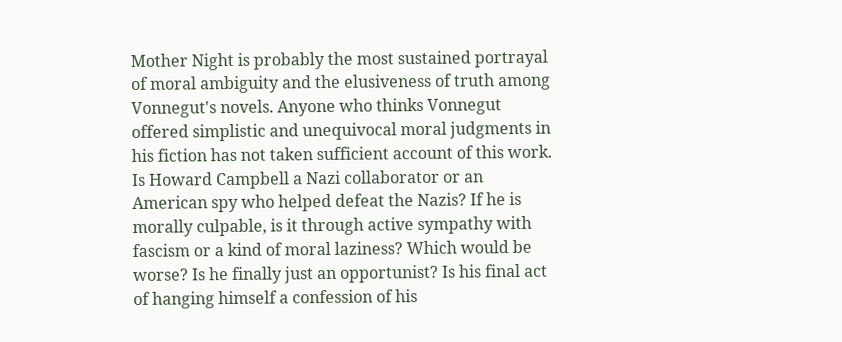Mother Night is probably the most sustained portrayal of moral ambiguity and the elusiveness of truth among Vonnegut's novels. Anyone who thinks Vonnegut offered simplistic and unequivocal moral judgments in his fiction has not taken sufficient account of this work. Is Howard Campbell a Nazi collaborator or an American spy who helped defeat the Nazis? If he is morally culpable, is it through active sympathy with fascism or a kind of moral laziness? Which would be worse? Is he finally just an opportunist? Is his final act of hanging himself a confession of his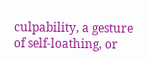culpability, a gesture of self-loathing, or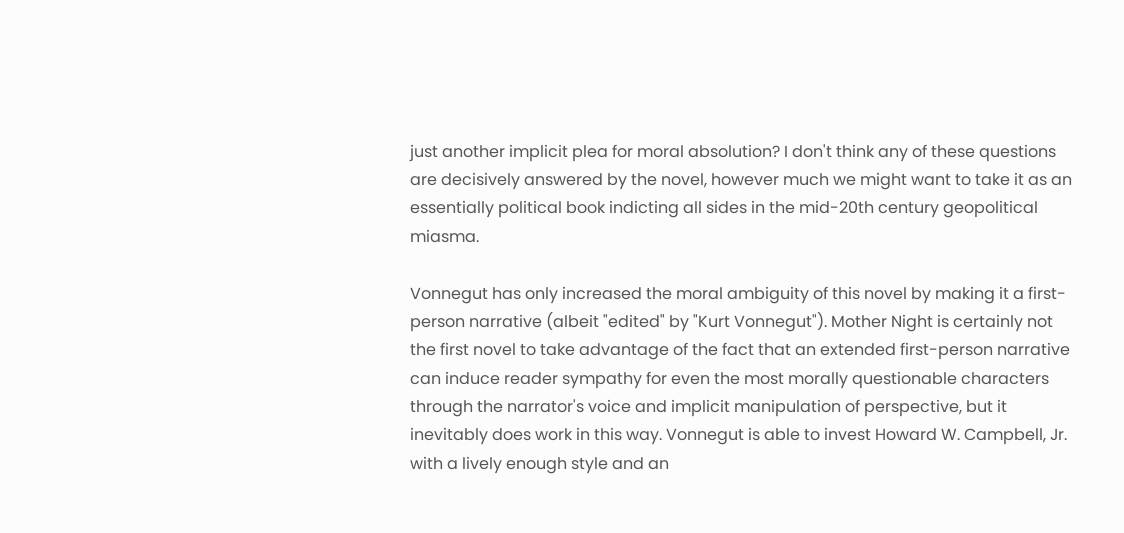just another implicit plea for moral absolution? I don't think any of these questions are decisively answered by the novel, however much we might want to take it as an essentially political book indicting all sides in the mid-20th century geopolitical miasma.

Vonnegut has only increased the moral ambiguity of this novel by making it a first-person narrative (albeit "edited" by "Kurt Vonnegut"). Mother Night is certainly not the first novel to take advantage of the fact that an extended first-person narrative can induce reader sympathy for even the most morally questionable characters through the narrator's voice and implicit manipulation of perspective, but it inevitably does work in this way. Vonnegut is able to invest Howard W. Campbell, Jr. with a lively enough style and an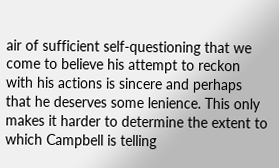air of sufficient self-questioning that we come to believe his attempt to reckon with his actions is sincere and perhaps that he deserves some lenience. This only makes it harder to determine the extent to which Campbell is telling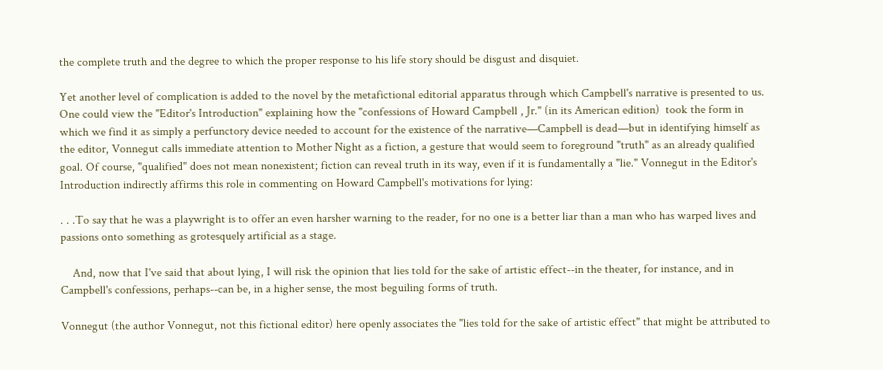the complete truth and the degree to which the proper response to his life story should be disgust and disquiet.

Yet another level of complication is added to the novel by the metafictional editorial apparatus through which Campbell's narrative is presented to us. One could view the "Editor's Introduction" explaining how the "confessions of Howard Campbell , Jr." (in its American edition)  took the form in which we find it as simply a perfunctory device needed to account for the existence of the narrative—Campbell is dead—but in identifying himself as the editor, Vonnegut calls immediate attention to Mother Night as a fiction, a gesture that would seem to foreground "truth" as an already qualified goal. Of course, "qualified" does not mean nonexistent; fiction can reveal truth in its way, even if it is fundamentally a "lie." Vonnegut in the Editor's Introduction indirectly affirms this role in commenting on Howard Campbell's motivations for lying:

. . .To say that he was a playwright is to offer an even harsher warning to the reader, for no one is a better liar than a man who has warped lives and passions onto something as grotesquely artificial as a stage.

    And, now that I've said that about lying, I will risk the opinion that lies told for the sake of artistic effect--in the theater, for instance, and in Campbell's confessions, perhaps--can be, in a higher sense, the most beguiling forms of truth.

Vonnegut (the author Vonnegut, not this fictional editor) here openly associates the "lies told for the sake of artistic effect" that might be attributed to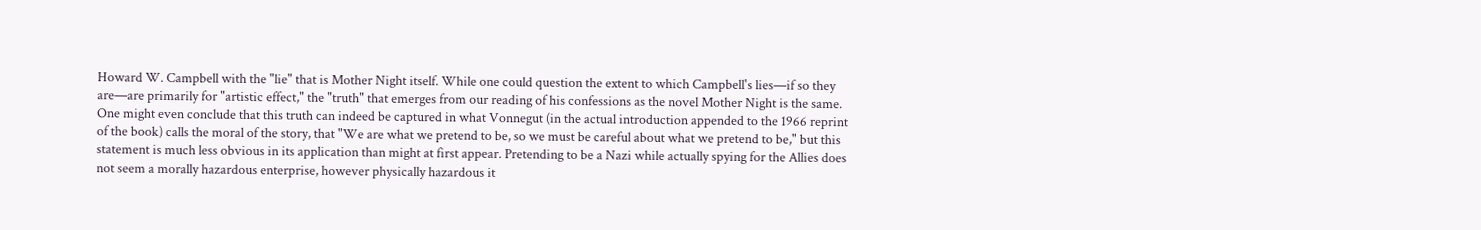Howard W. Campbell with the "lie" that is Mother Night itself. While one could question the extent to which Campbell's lies—if so they are—are primarily for "artistic effect," the "truth" that emerges from our reading of his confessions as the novel Mother Night is the same. One might even conclude that this truth can indeed be captured in what Vonnegut (in the actual introduction appended to the 1966 reprint of the book) calls the moral of the story, that "We are what we pretend to be, so we must be careful about what we pretend to be," but this statement is much less obvious in its application than might at first appear. Pretending to be a Nazi while actually spying for the Allies does not seem a morally hazardous enterprise, however physically hazardous it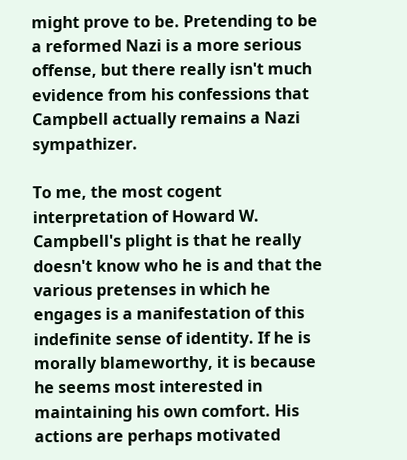might prove to be. Pretending to be a reformed Nazi is a more serious offense, but there really isn't much evidence from his confessions that Campbell actually remains a Nazi sympathizer.

To me, the most cogent interpretation of Howard W. Campbell's plight is that he really doesn't know who he is and that the various pretenses in which he engages is a manifestation of this indefinite sense of identity. If he is morally blameworthy, it is because he seems most interested in maintaining his own comfort. His actions are perhaps motivated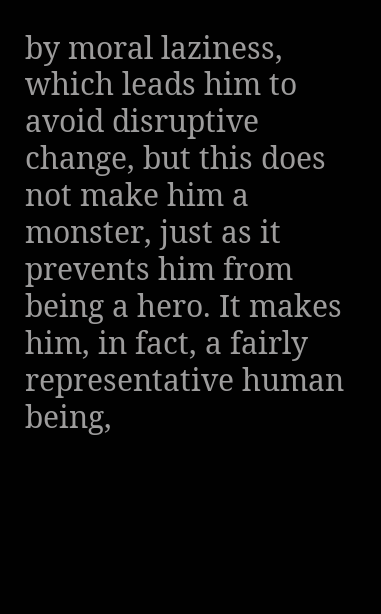by moral laziness, which leads him to avoid disruptive change, but this does not make him a monster, just as it prevents him from being a hero. It makes him, in fact, a fairly representative human being,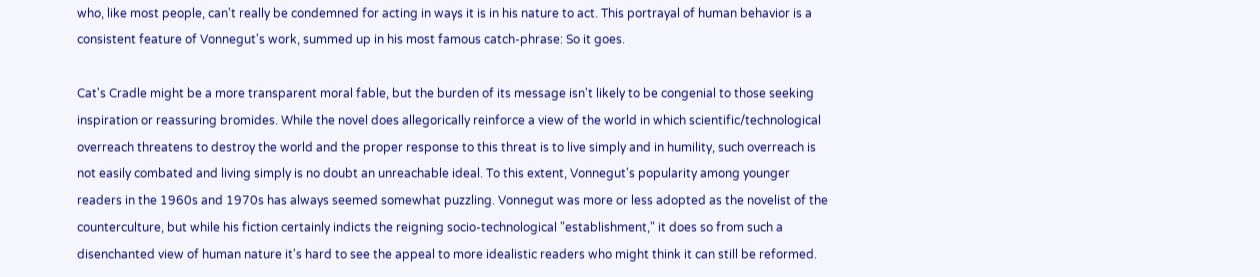who, like most people, can't really be condemned for acting in ways it is in his nature to act. This portrayal of human behavior is a consistent feature of Vonnegut's work, summed up in his most famous catch-phrase: So it goes.

Cat's Cradle might be a more transparent moral fable, but the burden of its message isn't likely to be congenial to those seeking inspiration or reassuring bromides. While the novel does allegorically reinforce a view of the world in which scientific/technological overreach threatens to destroy the world and the proper response to this threat is to live simply and in humility, such overreach is not easily combated and living simply is no doubt an unreachable ideal. To this extent, Vonnegut's popularity among younger readers in the 1960s and 1970s has always seemed somewhat puzzling. Vonnegut was more or less adopted as the novelist of the counterculture, but while his fiction certainly indicts the reigning socio-technological "establishment," it does so from such a disenchanted view of human nature it's hard to see the appeal to more idealistic readers who might think it can still be reformed.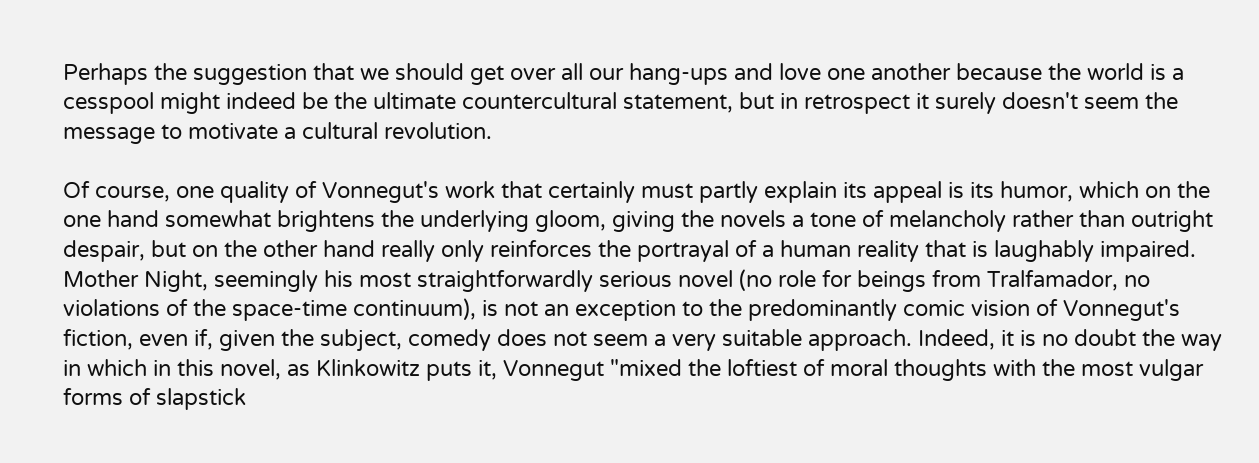Perhaps the suggestion that we should get over all our hang-ups and love one another because the world is a cesspool might indeed be the ultimate countercultural statement, but in retrospect it surely doesn't seem the message to motivate a cultural revolution.

Of course, one quality of Vonnegut's work that certainly must partly explain its appeal is its humor, which on the one hand somewhat brightens the underlying gloom, giving the novels a tone of melancholy rather than outright despair, but on the other hand really only reinforces the portrayal of a human reality that is laughably impaired. Mother Night, seemingly his most straightforwardly serious novel (no role for beings from Tralfamador, no violations of the space-time continuum), is not an exception to the predominantly comic vision of Vonnegut's fiction, even if, given the subject, comedy does not seem a very suitable approach. Indeed, it is no doubt the way in which in this novel, as Klinkowitz puts it, Vonnegut "mixed the loftiest of moral thoughts with the most vulgar forms of slapstick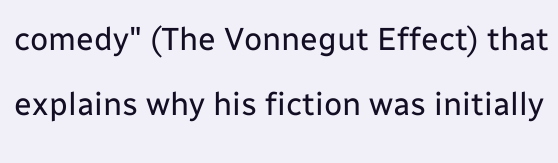comedy" (The Vonnegut Effect) that explains why his fiction was initially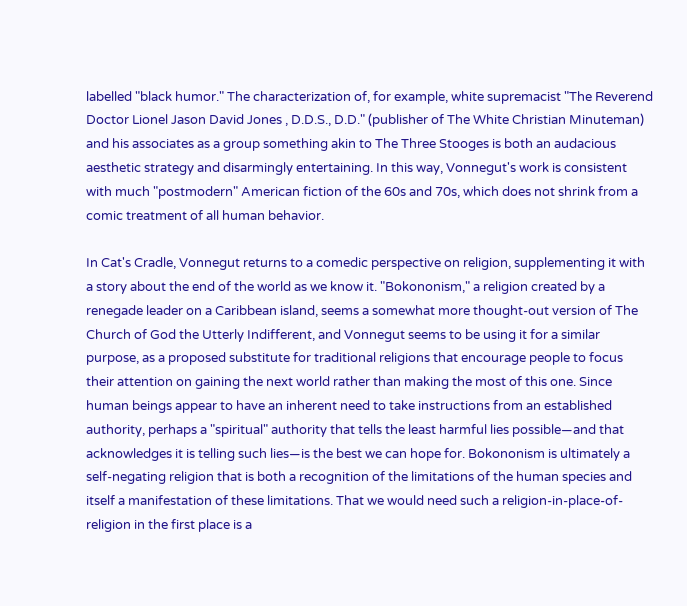labelled "black humor." The characterization of, for example, white supremacist "The Reverend Doctor Lionel Jason David Jones , D.D.S., D.D." (publisher of The White Christian Minuteman) and his associates as a group something akin to The Three Stooges is both an audacious aesthetic strategy and disarmingly entertaining. In this way, Vonnegut's work is consistent with much "postmodern" American fiction of the 60s and 70s, which does not shrink from a comic treatment of all human behavior.

In Cat's Cradle, Vonnegut returns to a comedic perspective on religion, supplementing it with a story about the end of the world as we know it. "Bokononism," a religion created by a renegade leader on a Caribbean island, seems a somewhat more thought-out version of The Church of God the Utterly Indifferent, and Vonnegut seems to be using it for a similar purpose, as a proposed substitute for traditional religions that encourage people to focus their attention on gaining the next world rather than making the most of this one. Since human beings appear to have an inherent need to take instructions from an established authority, perhaps a "spiritual" authority that tells the least harmful lies possible—and that acknowledges it is telling such lies—is the best we can hope for. Bokononism is ultimately a self-negating religion that is both a recognition of the limitations of the human species and itself a manifestation of these limitations. That we would need such a religion-in-place-of-religion in the first place is a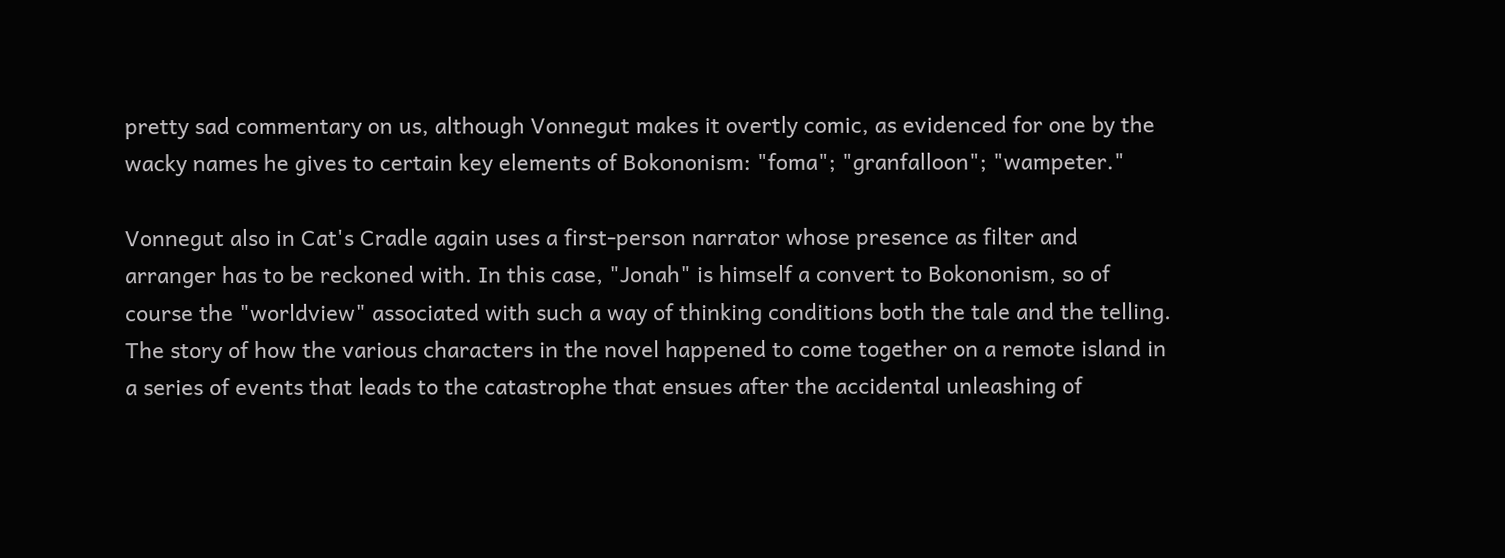pretty sad commentary on us, although Vonnegut makes it overtly comic, as evidenced for one by the wacky names he gives to certain key elements of Bokononism: "foma"; "granfalloon"; "wampeter."

Vonnegut also in Cat's Cradle again uses a first-person narrator whose presence as filter and arranger has to be reckoned with. In this case, "Jonah" is himself a convert to Bokononism, so of course the "worldview" associated with such a way of thinking conditions both the tale and the telling. The story of how the various characters in the novel happened to come together on a remote island in a series of events that leads to the catastrophe that ensues after the accidental unleashing of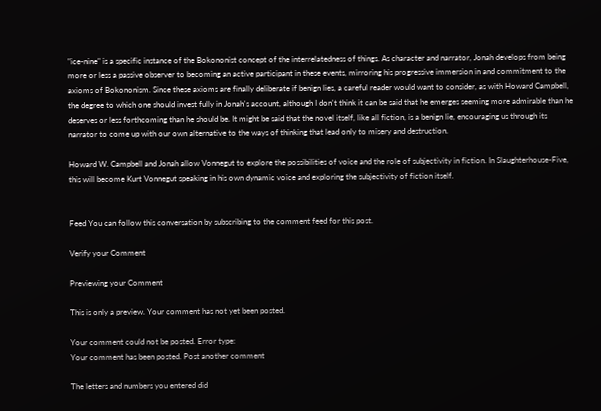"ice-nine" is a specific instance of the Bokononist concept of the interrelatedness of things. As character and narrator, Jonah develops from being more or less a passive observer to becoming an active participant in these events, mirroring his progressive immersion in and commitment to the axioms of Bokononism. Since these axioms are finally deliberate if benign lies, a careful reader would want to consider, as with Howard Campbell, the degree to which one should invest fully in Jonah's account, although I don't think it can be said that he emerges seeming more admirable than he deserves or less forthcoming than he should be. It might be said that the novel itself, like all fiction, is a benign lie, encouraging us through its narrator to come up with our own alternative to the ways of thinking that lead only to misery and destruction.

Howard W. Campbell and Jonah allow Vonnegut to explore the possibilities of voice and the role of subjectivity in fiction. In Slaughterhouse-Five, this will become Kurt Vonnegut speaking in his own dynamic voice and exploring the subjectivity of fiction itself.


Feed You can follow this conversation by subscribing to the comment feed for this post.

Verify your Comment

Previewing your Comment

This is only a preview. Your comment has not yet been posted.

Your comment could not be posted. Error type:
Your comment has been posted. Post another comment

The letters and numbers you entered did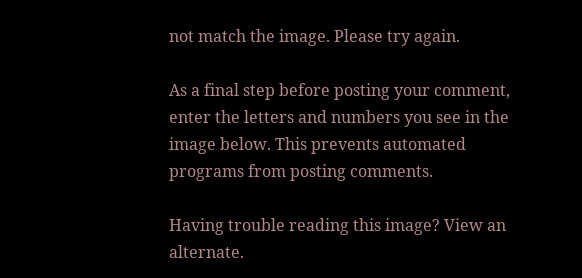not match the image. Please try again.

As a final step before posting your comment, enter the letters and numbers you see in the image below. This prevents automated programs from posting comments.

Having trouble reading this image? View an alternate.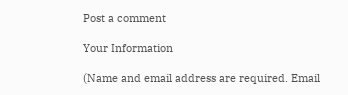Post a comment

Your Information

(Name and email address are required. Email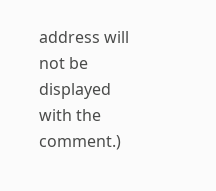address will not be displayed with the comment.)